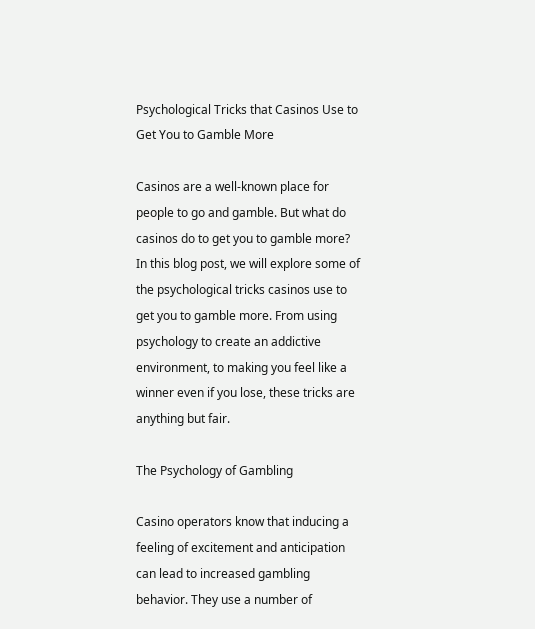Psychological Tricks that Casinos Use to Get You to Gamble More

Casinos are a well-known place for people to go and gamble. But what do casinos do to get you to gamble more? In this blog post, we will explore some of the psychological tricks casinos use to get you to gamble more. From using psychology to create an addictive environment, to making you feel like a winner even if you lose, these tricks are anything but fair.

The Psychology of Gambling

Casino operators know that inducing a feeling of excitement and anticipation can lead to increased gambling behavior. They use a number of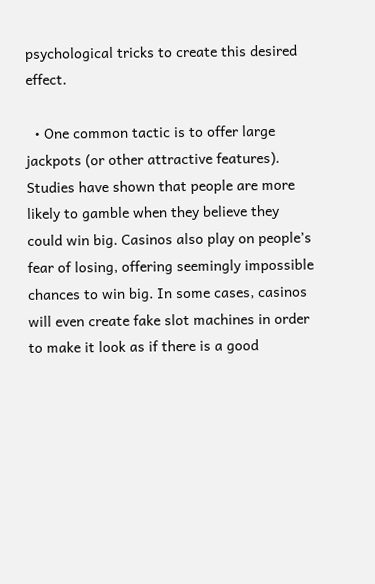psychological tricks to create this desired effect.

  • One common tactic is to offer large jackpots (or other attractive features). Studies have shown that people are more likely to gamble when they believe they could win big. Casinos also play on people’s fear of losing, offering seemingly impossible chances to win big. In some cases, casinos will even create fake slot machines in order to make it look as if there is a good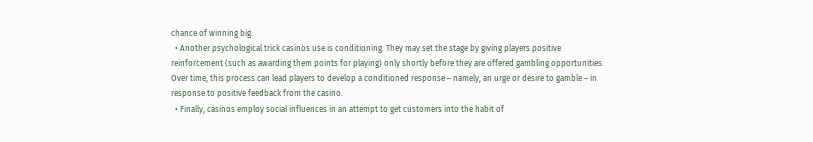chance of winning big.
  • Another psychological trick casinos use is conditioning. They may set the stage by giving players positive reinforcement (such as awarding them points for playing) only shortly before they are offered gambling opportunities. Over time, this process can lead players to develop a conditioned response – namely, an urge or desire to gamble – in response to positive feedback from the casino.
  • Finally, casinos employ social influences in an attempt to get customers into the habit of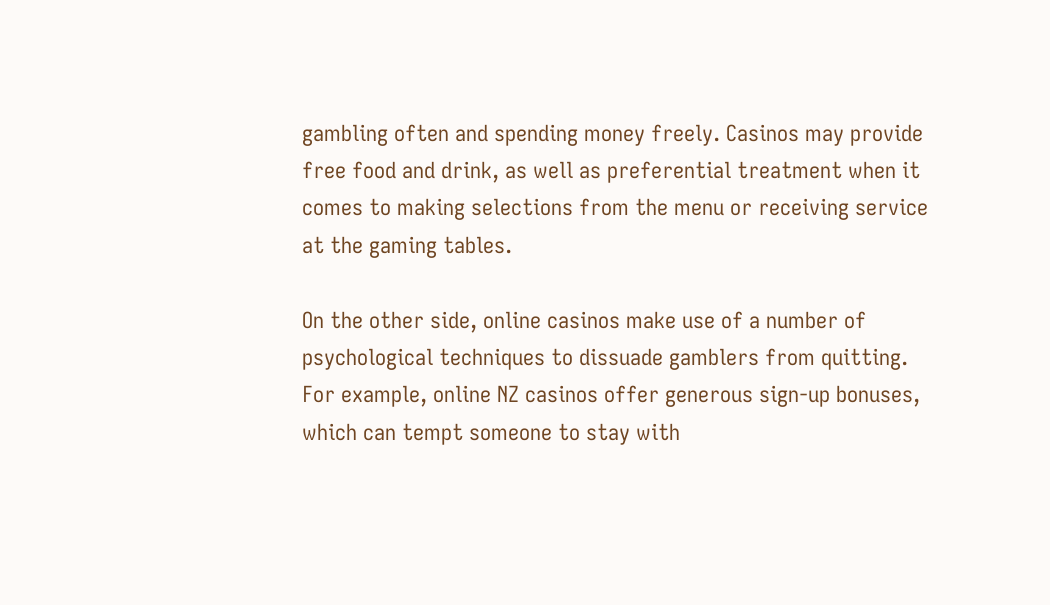gambling often and spending money freely. Casinos may provide free food and drink, as well as preferential treatment when it comes to making selections from the menu or receiving service at the gaming tables.

On the other side, online casinos make use of a number of psychological techniques to dissuade gamblers from quitting. For example, online NZ casinos offer generous sign-up bonuses, which can tempt someone to stay with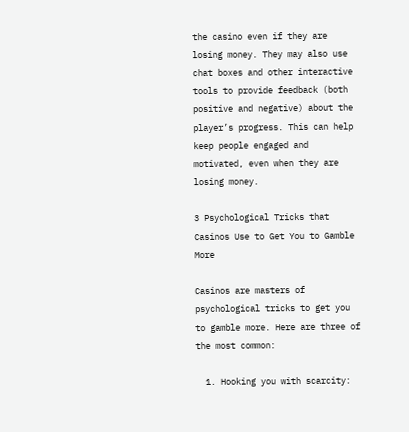the casino even if they are losing money. They may also use chat boxes and other interactive tools to provide feedback (both positive and negative) about the player’s progress. This can help keep people engaged and motivated, even when they are losing money.

3 Psychological Tricks that Casinos Use to Get You to Gamble More

Casinos are masters of psychological tricks to get you to gamble more. Here are three of the most common:

  1. Hooking you with scarcity: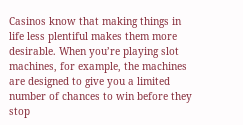Casinos know that making things in life less plentiful makes them more desirable. When you’re playing slot machines, for example, the machines are designed to give you a limited number of chances to win before they stop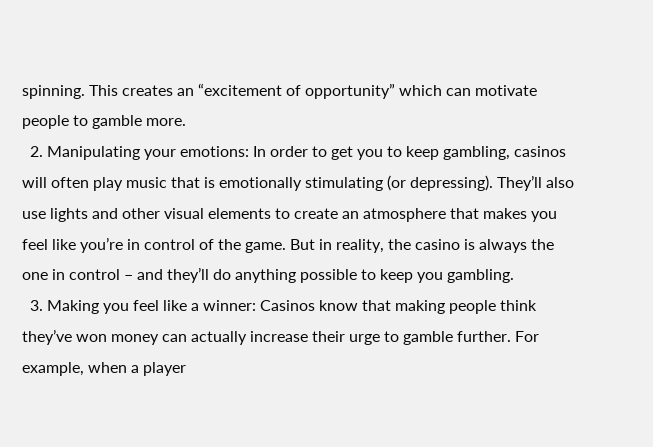spinning. This creates an “excitement of opportunity” which can motivate people to gamble more.
  2. Manipulating your emotions: In order to get you to keep gambling, casinos will often play music that is emotionally stimulating (or depressing). They’ll also use lights and other visual elements to create an atmosphere that makes you feel like you’re in control of the game. But in reality, the casino is always the one in control – and they’ll do anything possible to keep you gambling.
  3. Making you feel like a winner: Casinos know that making people think they’ve won money can actually increase their urge to gamble further. For example, when a player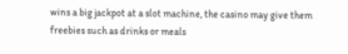wins a big jackpot at a slot machine, the casino may give them freebies such as drinks or meals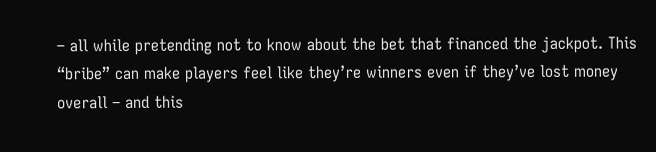– all while pretending not to know about the bet that financed the jackpot. This “bribe” can make players feel like they’re winners even if they’ve lost money overall – and this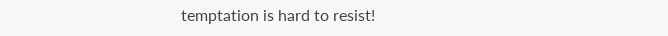temptation is hard to resist!